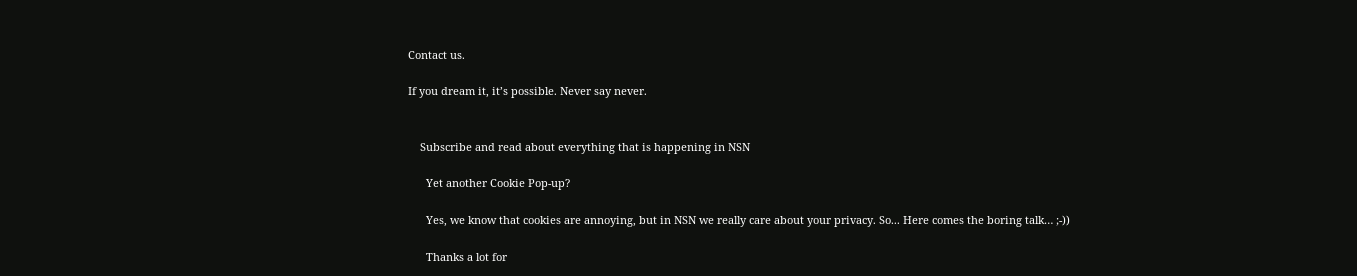Contact us.

If you dream it, it’s possible. Never say never.


    Subscribe and read about everything that is happening in NSN

      Yet another Cookie Pop-up?

      Yes, we know that cookies are annoying, but in NSN we really care about your privacy. So... Here comes the boring talk… ;-))

      Thanks a lot for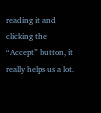reading it and clicking the “Accept” button, it really helps us a lot.